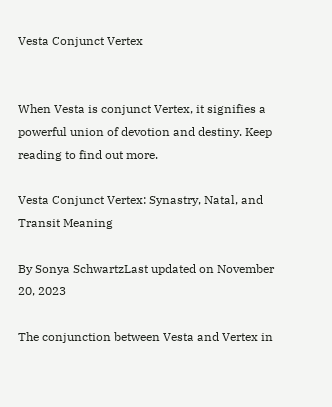Vesta Conjunct Vertex


When Vesta is conjunct Vertex, it signifies a powerful union of devotion and destiny. Keep reading to find out more.

Vesta Conjunct Vertex: Synastry, Natal, and Transit Meaning

By Sonya SchwartzLast updated on November 20, 2023

The conjunction between Vesta and Vertex in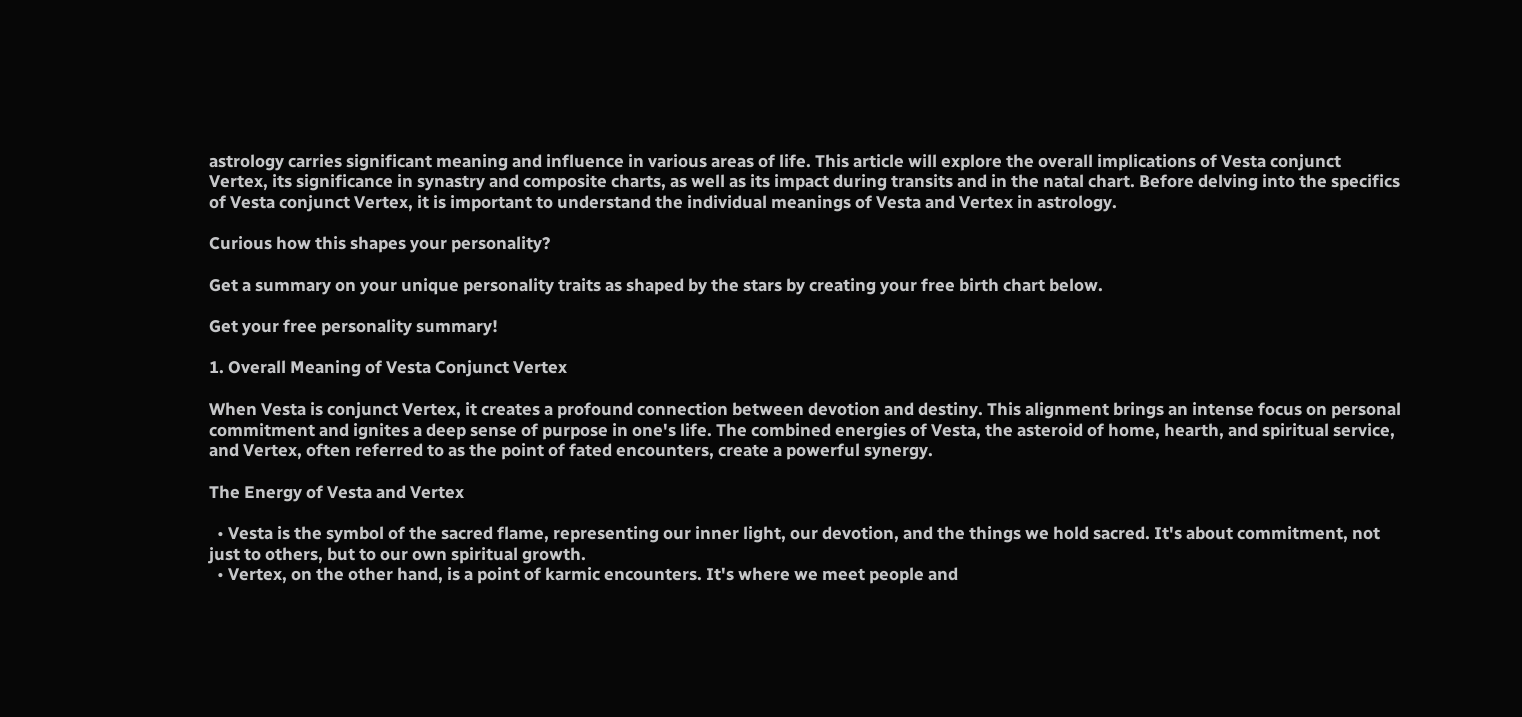astrology carries significant meaning and influence in various areas of life. This article will explore the overall implications of Vesta conjunct Vertex, its significance in synastry and composite charts, as well as its impact during transits and in the natal chart. Before delving into the specifics of Vesta conjunct Vertex, it is important to understand the individual meanings of Vesta and Vertex in astrology.

Curious how this shapes your personality?

Get a summary on your unique personality traits as shaped by the stars by creating your free birth chart below.

Get your free personality summary!

1. Overall Meaning of Vesta Conjunct Vertex

When Vesta is conjunct Vertex, it creates a profound connection between devotion and destiny. This alignment brings an intense focus on personal commitment and ignites a deep sense of purpose in one's life. The combined energies of Vesta, the asteroid of home, hearth, and spiritual service, and Vertex, often referred to as the point of fated encounters, create a powerful synergy.

The Energy of Vesta and Vertex

  • Vesta is the symbol of the sacred flame, representing our inner light, our devotion, and the things we hold sacred. It's about commitment, not just to others, but to our own spiritual growth.
  • Vertex, on the other hand, is a point of karmic encounters. It's where we meet people and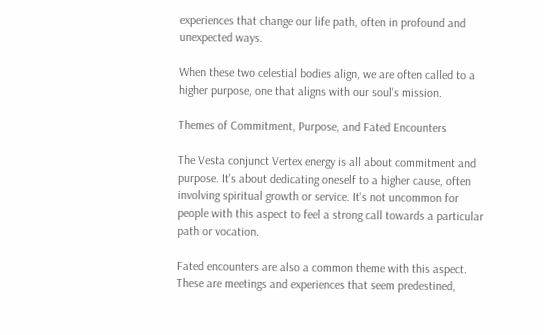experiences that change our life path, often in profound and unexpected ways.

When these two celestial bodies align, we are often called to a higher purpose, one that aligns with our soul's mission.

Themes of Commitment, Purpose, and Fated Encounters

The Vesta conjunct Vertex energy is all about commitment and purpose. It's about dedicating oneself to a higher cause, often involving spiritual growth or service. It's not uncommon for people with this aspect to feel a strong call towards a particular path or vocation.

Fated encounters are also a common theme with this aspect. These are meetings and experiences that seem predestined,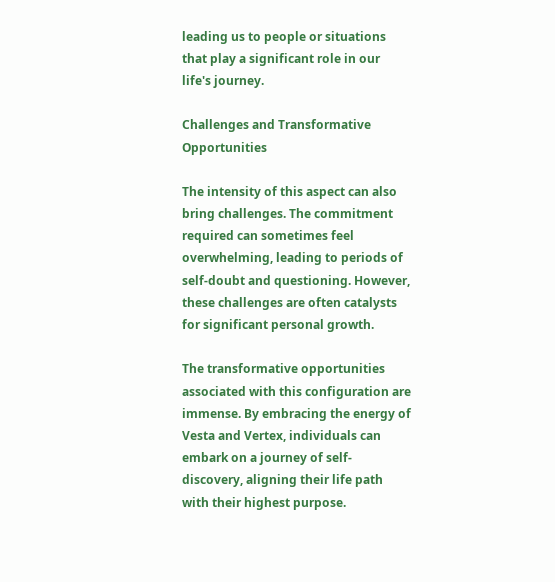leading us to people or situations that play a significant role in our life's journey.

Challenges and Transformative Opportunities

The intensity of this aspect can also bring challenges. The commitment required can sometimes feel overwhelming, leading to periods of self-doubt and questioning. However, these challenges are often catalysts for significant personal growth.

The transformative opportunities associated with this configuration are immense. By embracing the energy of Vesta and Vertex, individuals can embark on a journey of self-discovery, aligning their life path with their highest purpose.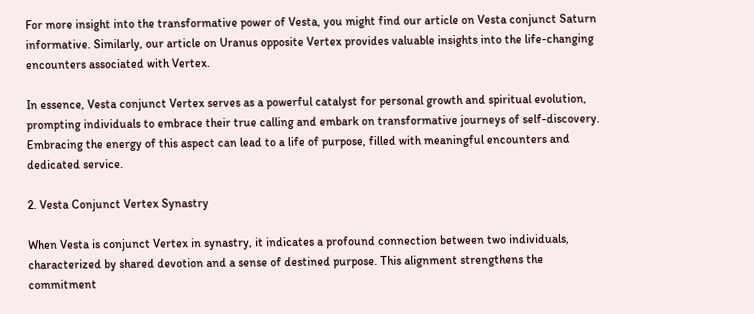For more insight into the transformative power of Vesta, you might find our article on Vesta conjunct Saturn informative. Similarly, our article on Uranus opposite Vertex provides valuable insights into the life-changing encounters associated with Vertex.

In essence, Vesta conjunct Vertex serves as a powerful catalyst for personal growth and spiritual evolution, prompting individuals to embrace their true calling and embark on transformative journeys of self-discovery. Embracing the energy of this aspect can lead to a life of purpose, filled with meaningful encounters and dedicated service.

2. Vesta Conjunct Vertex Synastry

When Vesta is conjunct Vertex in synastry, it indicates a profound connection between two individuals, characterized by shared devotion and a sense of destined purpose. This alignment strengthens the commitment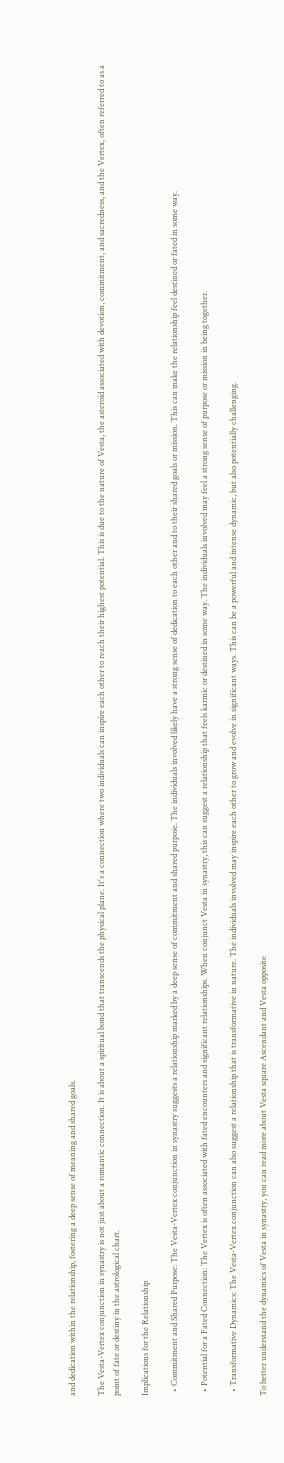and dedication within the relationship, fostering a deep sense of meaning and shared goals.

The Vesta-Vertex conjunction in synastry is not just about a romantic connection. It is about a spiritual bond that transcends the physical plane. It's a connection where two individuals can inspire each other to reach their highest potential. This is due to the nature of Vesta, the asteroid associated with devotion, commitment, and sacredness, and the Vertex, often referred to as a point of fate or destiny in the astrological chart.

Implications for the Relationship

  • Commitment and Shared Purpose: The Vesta-Vertex conjunction in synastry suggests a relationship marked by a deep sense of commitment and shared purpose. The individuals involved likely have a strong sense of dedication to each other and to their shared goals or mission. This can make the relationship feel destined or fated in some way.

  • Potential for a Fated Connection: The Vertex is often associated with fated encounters and significant relationships. When conjunct Vesta in synastry, this can suggest a relationship that feels karmic or destined in some way. The individuals involved may feel a strong sense of purpose or mission in being together.

  • Transformative Dynamics: The Vesta-Vertex conjunction can also suggest a relationship that is transformative in nature. The individuals involved may inspire each other to grow and evolve in significant ways. This can be a powerful and intense dynamic, but also potentially challenging.

To better understand the dynamics of Vesta in synastry, you can read more about Vesta square Ascendant and Vesta opposite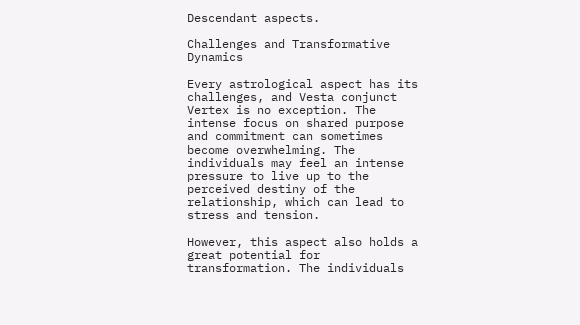Descendant aspects.

Challenges and Transformative Dynamics

Every astrological aspect has its challenges, and Vesta conjunct Vertex is no exception. The intense focus on shared purpose and commitment can sometimes become overwhelming. The individuals may feel an intense pressure to live up to the perceived destiny of the relationship, which can lead to stress and tension.

However, this aspect also holds a great potential for transformation. The individuals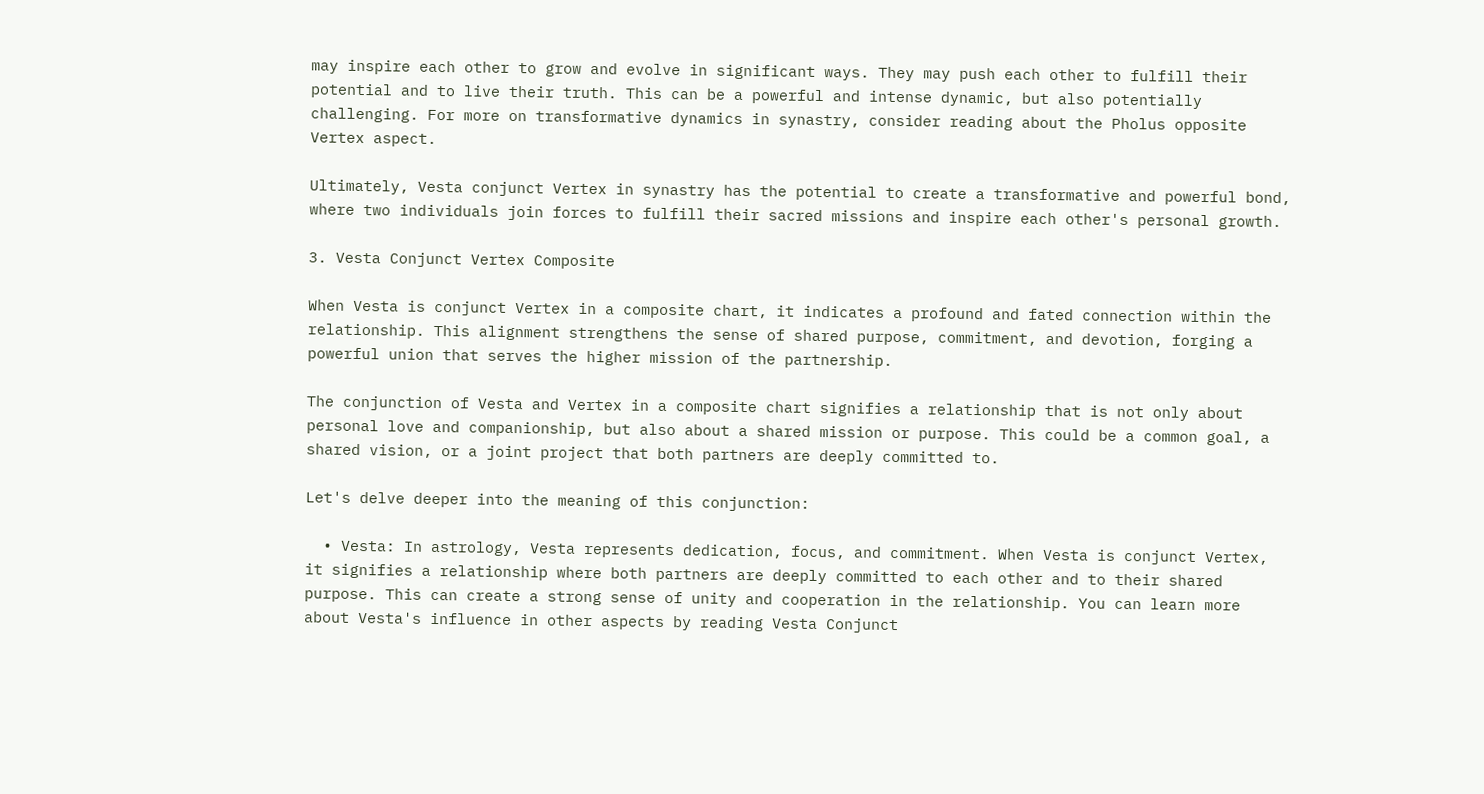may inspire each other to grow and evolve in significant ways. They may push each other to fulfill their potential and to live their truth. This can be a powerful and intense dynamic, but also potentially challenging. For more on transformative dynamics in synastry, consider reading about the Pholus opposite Vertex aspect.

Ultimately, Vesta conjunct Vertex in synastry has the potential to create a transformative and powerful bond, where two individuals join forces to fulfill their sacred missions and inspire each other's personal growth.

3. Vesta Conjunct Vertex Composite

When Vesta is conjunct Vertex in a composite chart, it indicates a profound and fated connection within the relationship. This alignment strengthens the sense of shared purpose, commitment, and devotion, forging a powerful union that serves the higher mission of the partnership.

The conjunction of Vesta and Vertex in a composite chart signifies a relationship that is not only about personal love and companionship, but also about a shared mission or purpose. This could be a common goal, a shared vision, or a joint project that both partners are deeply committed to.

Let's delve deeper into the meaning of this conjunction:

  • Vesta: In astrology, Vesta represents dedication, focus, and commitment. When Vesta is conjunct Vertex, it signifies a relationship where both partners are deeply committed to each other and to their shared purpose. This can create a strong sense of unity and cooperation in the relationship. You can learn more about Vesta's influence in other aspects by reading Vesta Conjunct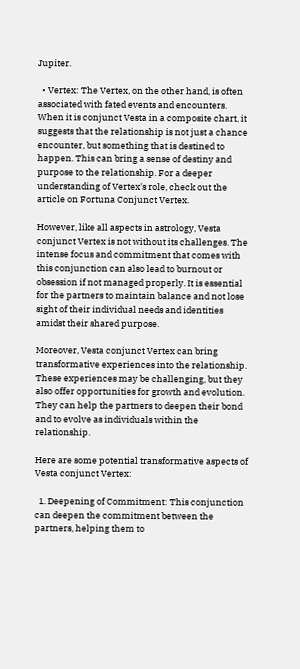Jupiter.

  • Vertex: The Vertex, on the other hand, is often associated with fated events and encounters. When it is conjunct Vesta in a composite chart, it suggests that the relationship is not just a chance encounter, but something that is destined to happen. This can bring a sense of destiny and purpose to the relationship. For a deeper understanding of Vertex's role, check out the article on Fortuna Conjunct Vertex.

However, like all aspects in astrology, Vesta conjunct Vertex is not without its challenges. The intense focus and commitment that comes with this conjunction can also lead to burnout or obsession if not managed properly. It is essential for the partners to maintain balance and not lose sight of their individual needs and identities amidst their shared purpose.

Moreover, Vesta conjunct Vertex can bring transformative experiences into the relationship. These experiences may be challenging, but they also offer opportunities for growth and evolution. They can help the partners to deepen their bond and to evolve as individuals within the relationship.

Here are some potential transformative aspects of Vesta conjunct Vertex:

  1. Deepening of Commitment: This conjunction can deepen the commitment between the partners, helping them to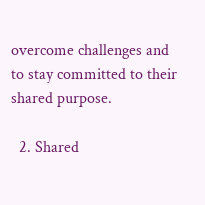overcome challenges and to stay committed to their shared purpose.

  2. Shared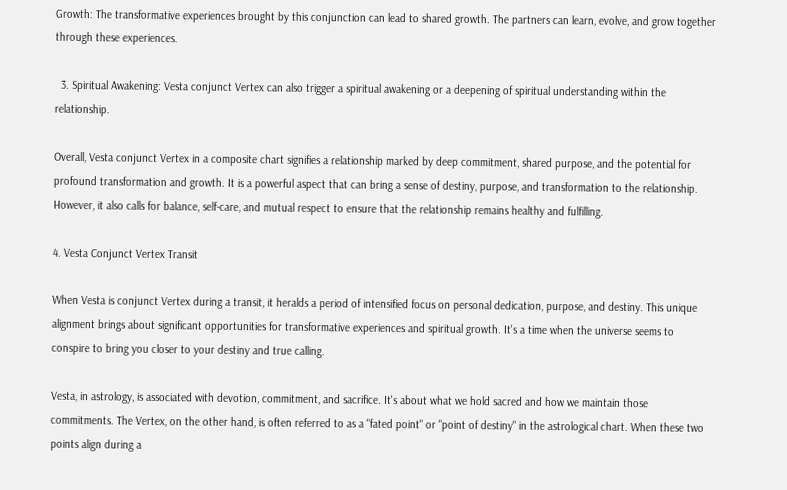Growth: The transformative experiences brought by this conjunction can lead to shared growth. The partners can learn, evolve, and grow together through these experiences.

  3. Spiritual Awakening: Vesta conjunct Vertex can also trigger a spiritual awakening or a deepening of spiritual understanding within the relationship.

Overall, Vesta conjunct Vertex in a composite chart signifies a relationship marked by deep commitment, shared purpose, and the potential for profound transformation and growth. It is a powerful aspect that can bring a sense of destiny, purpose, and transformation to the relationship. However, it also calls for balance, self-care, and mutual respect to ensure that the relationship remains healthy and fulfilling.

4. Vesta Conjunct Vertex Transit

When Vesta is conjunct Vertex during a transit, it heralds a period of intensified focus on personal dedication, purpose, and destiny. This unique alignment brings about significant opportunities for transformative experiences and spiritual growth. It's a time when the universe seems to conspire to bring you closer to your destiny and true calling.

Vesta, in astrology, is associated with devotion, commitment, and sacrifice. It's about what we hold sacred and how we maintain those commitments. The Vertex, on the other hand, is often referred to as a "fated point" or "point of destiny" in the astrological chart. When these two points align during a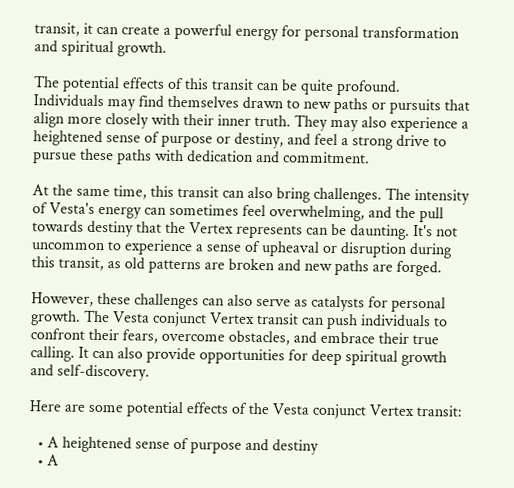transit, it can create a powerful energy for personal transformation and spiritual growth.

The potential effects of this transit can be quite profound. Individuals may find themselves drawn to new paths or pursuits that align more closely with their inner truth. They may also experience a heightened sense of purpose or destiny, and feel a strong drive to pursue these paths with dedication and commitment.

At the same time, this transit can also bring challenges. The intensity of Vesta's energy can sometimes feel overwhelming, and the pull towards destiny that the Vertex represents can be daunting. It's not uncommon to experience a sense of upheaval or disruption during this transit, as old patterns are broken and new paths are forged.

However, these challenges can also serve as catalysts for personal growth. The Vesta conjunct Vertex transit can push individuals to confront their fears, overcome obstacles, and embrace their true calling. It can also provide opportunities for deep spiritual growth and self-discovery.

Here are some potential effects of the Vesta conjunct Vertex transit:

  • A heightened sense of purpose and destiny
  • A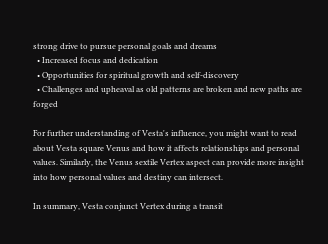strong drive to pursue personal goals and dreams
  • Increased focus and dedication
  • Opportunities for spiritual growth and self-discovery
  • Challenges and upheaval as old patterns are broken and new paths are forged

For further understanding of Vesta's influence, you might want to read about Vesta square Venus and how it affects relationships and personal values. Similarly, the Venus sextile Vertex aspect can provide more insight into how personal values and destiny can intersect.

In summary, Vesta conjunct Vertex during a transit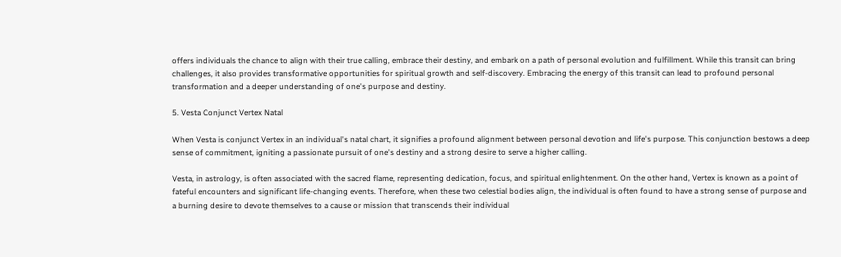offers individuals the chance to align with their true calling, embrace their destiny, and embark on a path of personal evolution and fulfillment. While this transit can bring challenges, it also provides transformative opportunities for spiritual growth and self-discovery. Embracing the energy of this transit can lead to profound personal transformation and a deeper understanding of one's purpose and destiny.

5. Vesta Conjunct Vertex Natal

When Vesta is conjunct Vertex in an individual's natal chart, it signifies a profound alignment between personal devotion and life's purpose. This conjunction bestows a deep sense of commitment, igniting a passionate pursuit of one's destiny and a strong desire to serve a higher calling.

Vesta, in astrology, is often associated with the sacred flame, representing dedication, focus, and spiritual enlightenment. On the other hand, Vertex is known as a point of fateful encounters and significant life-changing events. Therefore, when these two celestial bodies align, the individual is often found to have a strong sense of purpose and a burning desire to devote themselves to a cause or mission that transcends their individual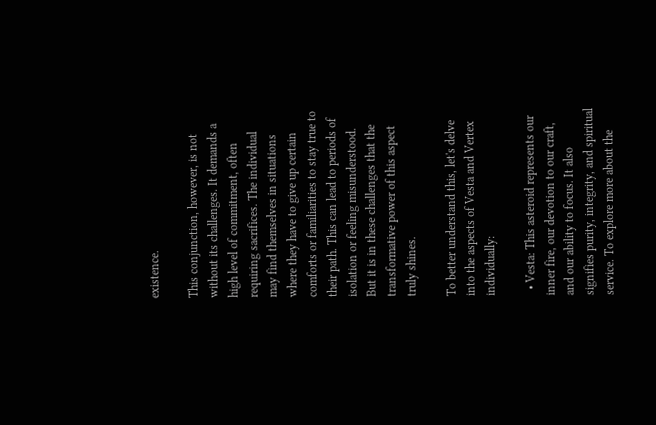existence.

This conjunction, however, is not without its challenges. It demands a high level of commitment, often requiring sacrifices. The individual may find themselves in situations where they have to give up certain comforts or familiarities to stay true to their path. This can lead to periods of isolation or feeling misunderstood. But it is in these challenges that the transformative power of this aspect truly shines.

To better understand this, let's delve into the aspects of Vesta and Vertex individually:

  • Vesta: This asteroid represents our inner fire, our devotion to our craft, and our ability to focus. It also signifies purity, integrity, and spiritual service. To explore more about the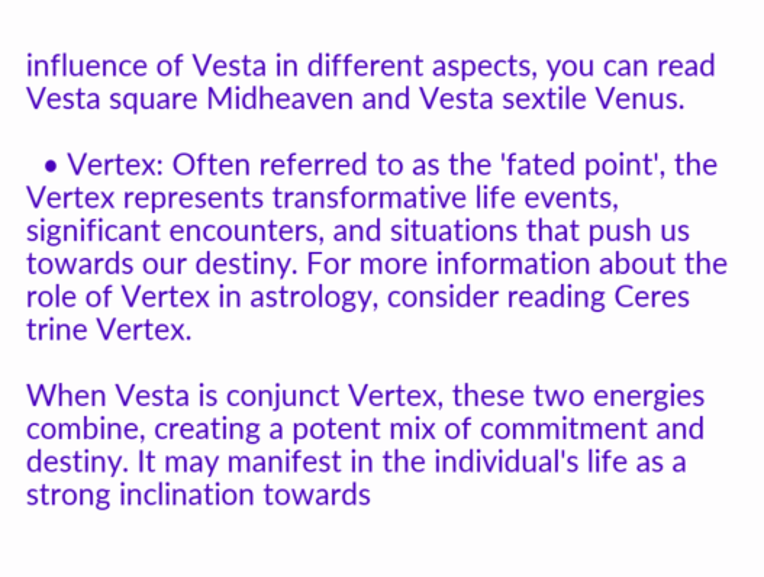influence of Vesta in different aspects, you can read Vesta square Midheaven and Vesta sextile Venus.

  • Vertex: Often referred to as the 'fated point', the Vertex represents transformative life events, significant encounters, and situations that push us towards our destiny. For more information about the role of Vertex in astrology, consider reading Ceres trine Vertex.

When Vesta is conjunct Vertex, these two energies combine, creating a potent mix of commitment and destiny. It may manifest in the individual's life as a strong inclination towards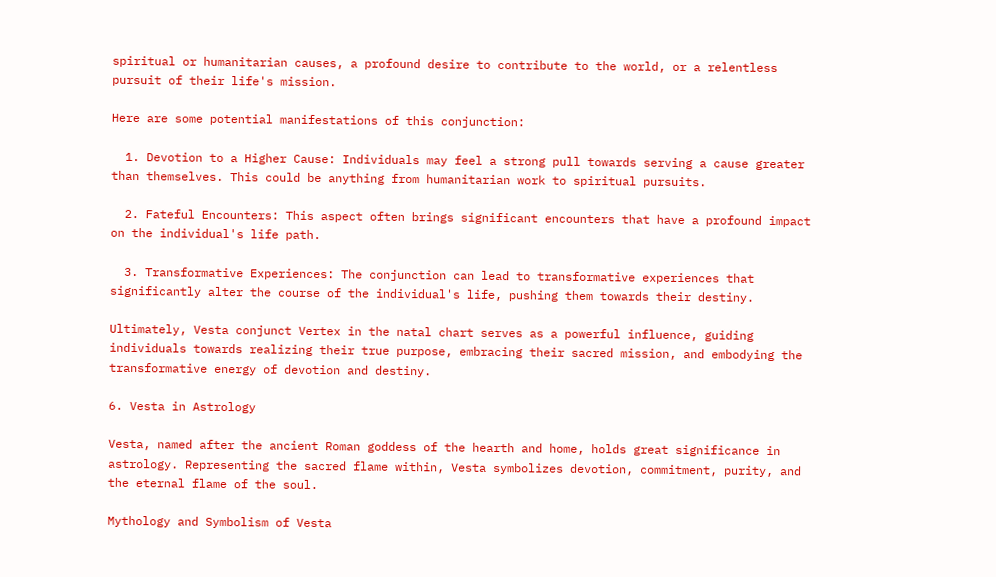spiritual or humanitarian causes, a profound desire to contribute to the world, or a relentless pursuit of their life's mission.

Here are some potential manifestations of this conjunction:

  1. Devotion to a Higher Cause: Individuals may feel a strong pull towards serving a cause greater than themselves. This could be anything from humanitarian work to spiritual pursuits.

  2. Fateful Encounters: This aspect often brings significant encounters that have a profound impact on the individual's life path.

  3. Transformative Experiences: The conjunction can lead to transformative experiences that significantly alter the course of the individual's life, pushing them towards their destiny.

Ultimately, Vesta conjunct Vertex in the natal chart serves as a powerful influence, guiding individuals towards realizing their true purpose, embracing their sacred mission, and embodying the transformative energy of devotion and destiny.

6. Vesta in Astrology

Vesta, named after the ancient Roman goddess of the hearth and home, holds great significance in astrology. Representing the sacred flame within, Vesta symbolizes devotion, commitment, purity, and the eternal flame of the soul.

Mythology and Symbolism of Vesta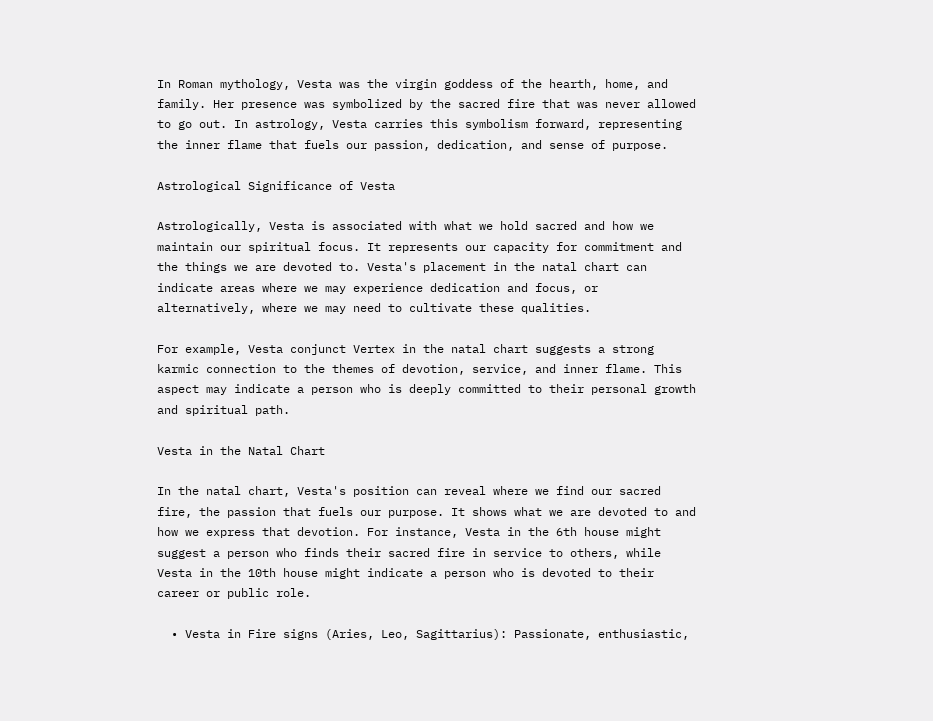In Roman mythology, Vesta was the virgin goddess of the hearth, home, and family. Her presence was symbolized by the sacred fire that was never allowed to go out. In astrology, Vesta carries this symbolism forward, representing the inner flame that fuels our passion, dedication, and sense of purpose.

Astrological Significance of Vesta

Astrologically, Vesta is associated with what we hold sacred and how we maintain our spiritual focus. It represents our capacity for commitment and the things we are devoted to. Vesta's placement in the natal chart can indicate areas where we may experience dedication and focus, or alternatively, where we may need to cultivate these qualities.

For example, Vesta conjunct Vertex in the natal chart suggests a strong karmic connection to the themes of devotion, service, and inner flame. This aspect may indicate a person who is deeply committed to their personal growth and spiritual path.

Vesta in the Natal Chart

In the natal chart, Vesta's position can reveal where we find our sacred fire, the passion that fuels our purpose. It shows what we are devoted to and how we express that devotion. For instance, Vesta in the 6th house might suggest a person who finds their sacred fire in service to others, while Vesta in the 10th house might indicate a person who is devoted to their career or public role.

  • Vesta in Fire signs (Aries, Leo, Sagittarius): Passionate, enthusiastic,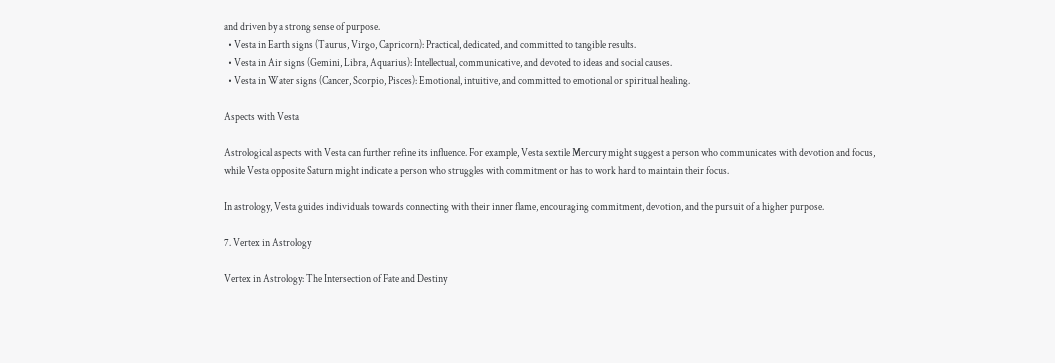and driven by a strong sense of purpose.
  • Vesta in Earth signs (Taurus, Virgo, Capricorn): Practical, dedicated, and committed to tangible results.
  • Vesta in Air signs (Gemini, Libra, Aquarius): Intellectual, communicative, and devoted to ideas and social causes.
  • Vesta in Water signs (Cancer, Scorpio, Pisces): Emotional, intuitive, and committed to emotional or spiritual healing.

Aspects with Vesta

Astrological aspects with Vesta can further refine its influence. For example, Vesta sextile Mercury might suggest a person who communicates with devotion and focus, while Vesta opposite Saturn might indicate a person who struggles with commitment or has to work hard to maintain their focus.

In astrology, Vesta guides individuals towards connecting with their inner flame, encouraging commitment, devotion, and the pursuit of a higher purpose.

7. Vertex in Astrology

Vertex in Astrology: The Intersection of Fate and Destiny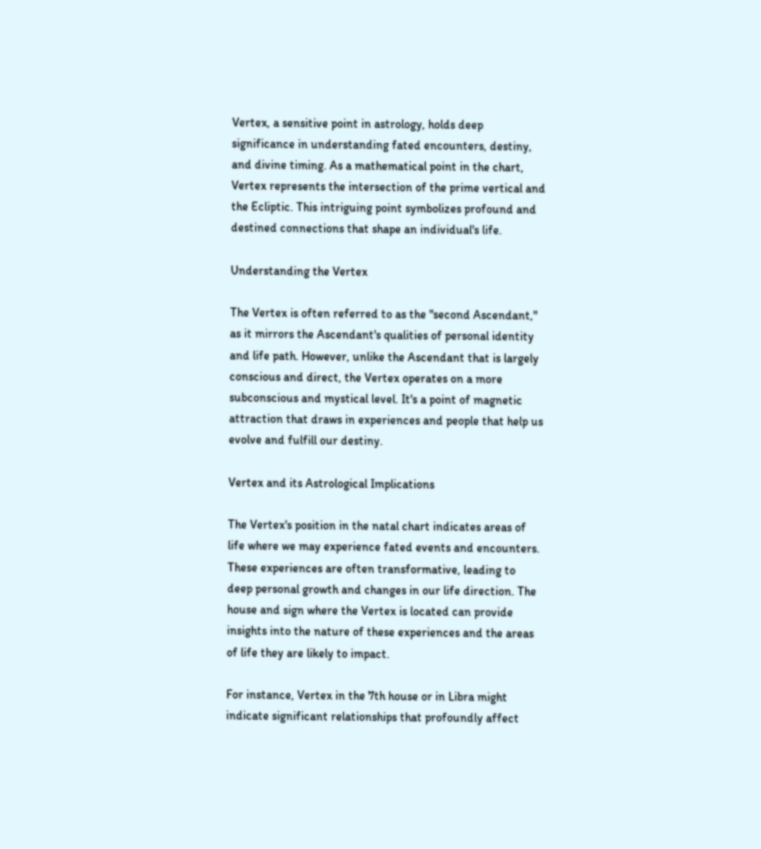Vertex, a sensitive point in astrology, holds deep significance in understanding fated encounters, destiny, and divine timing. As a mathematical point in the chart, Vertex represents the intersection of the prime vertical and the Ecliptic. This intriguing point symbolizes profound and destined connections that shape an individual's life.

Understanding the Vertex

The Vertex is often referred to as the "second Ascendant," as it mirrors the Ascendant's qualities of personal identity and life path. However, unlike the Ascendant that is largely conscious and direct, the Vertex operates on a more subconscious and mystical level. It's a point of magnetic attraction that draws in experiences and people that help us evolve and fulfill our destiny.

Vertex and its Astrological Implications

The Vertex's position in the natal chart indicates areas of life where we may experience fated events and encounters. These experiences are often transformative, leading to deep personal growth and changes in our life direction. The house and sign where the Vertex is located can provide insights into the nature of these experiences and the areas of life they are likely to impact.

For instance, Vertex in the 7th house or in Libra might indicate significant relationships that profoundly affect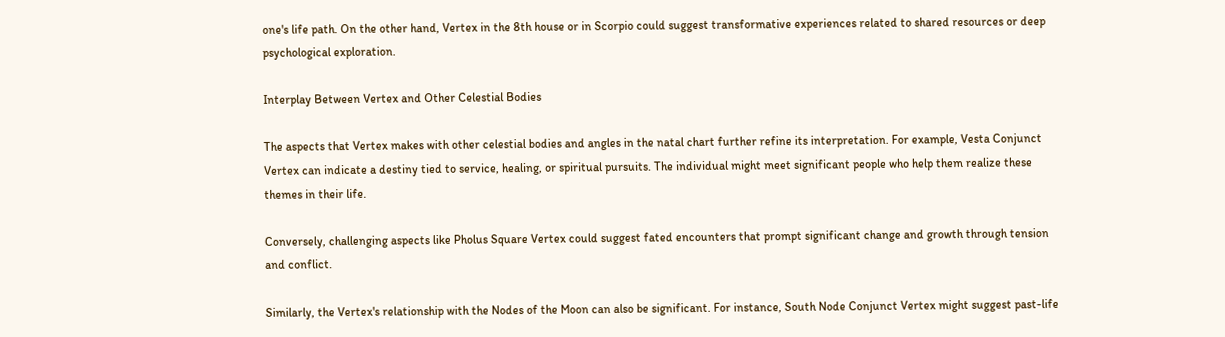one's life path. On the other hand, Vertex in the 8th house or in Scorpio could suggest transformative experiences related to shared resources or deep psychological exploration.

Interplay Between Vertex and Other Celestial Bodies

The aspects that Vertex makes with other celestial bodies and angles in the natal chart further refine its interpretation. For example, Vesta Conjunct Vertex can indicate a destiny tied to service, healing, or spiritual pursuits. The individual might meet significant people who help them realize these themes in their life.

Conversely, challenging aspects like Pholus Square Vertex could suggest fated encounters that prompt significant change and growth through tension and conflict.

Similarly, the Vertex's relationship with the Nodes of the Moon can also be significant. For instance, South Node Conjunct Vertex might suggest past-life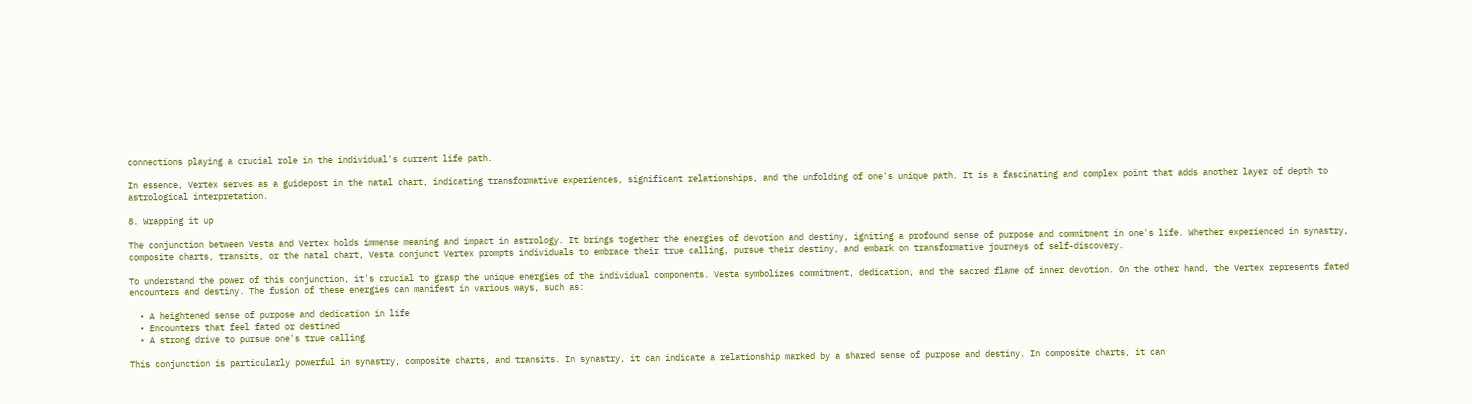connections playing a crucial role in the individual's current life path.

In essence, Vertex serves as a guidepost in the natal chart, indicating transformative experiences, significant relationships, and the unfolding of one's unique path. It is a fascinating and complex point that adds another layer of depth to astrological interpretation.

8. Wrapping it up

The conjunction between Vesta and Vertex holds immense meaning and impact in astrology. It brings together the energies of devotion and destiny, igniting a profound sense of purpose and commitment in one's life. Whether experienced in synastry, composite charts, transits, or the natal chart, Vesta conjunct Vertex prompts individuals to embrace their true calling, pursue their destiny, and embark on transformative journeys of self-discovery.

To understand the power of this conjunction, it's crucial to grasp the unique energies of the individual components. Vesta symbolizes commitment, dedication, and the sacred flame of inner devotion. On the other hand, the Vertex represents fated encounters and destiny. The fusion of these energies can manifest in various ways, such as:

  • A heightened sense of purpose and dedication in life
  • Encounters that feel fated or destined
  • A strong drive to pursue one's true calling

This conjunction is particularly powerful in synastry, composite charts, and transits. In synastry, it can indicate a relationship marked by a shared sense of purpose and destiny. In composite charts, it can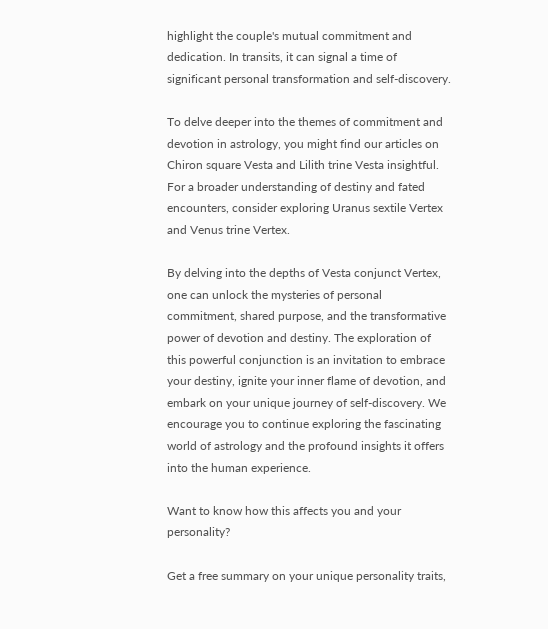highlight the couple's mutual commitment and dedication. In transits, it can signal a time of significant personal transformation and self-discovery.

To delve deeper into the themes of commitment and devotion in astrology, you might find our articles on Chiron square Vesta and Lilith trine Vesta insightful. For a broader understanding of destiny and fated encounters, consider exploring Uranus sextile Vertex and Venus trine Vertex.

By delving into the depths of Vesta conjunct Vertex, one can unlock the mysteries of personal commitment, shared purpose, and the transformative power of devotion and destiny. The exploration of this powerful conjunction is an invitation to embrace your destiny, ignite your inner flame of devotion, and embark on your unique journey of self-discovery. We encourage you to continue exploring the fascinating world of astrology and the profound insights it offers into the human experience.

Want to know how this affects you and your personality?

Get a free summary on your unique personality traits,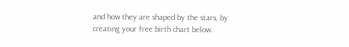and how they are shaped by the stars, by creating your free birth chart below.